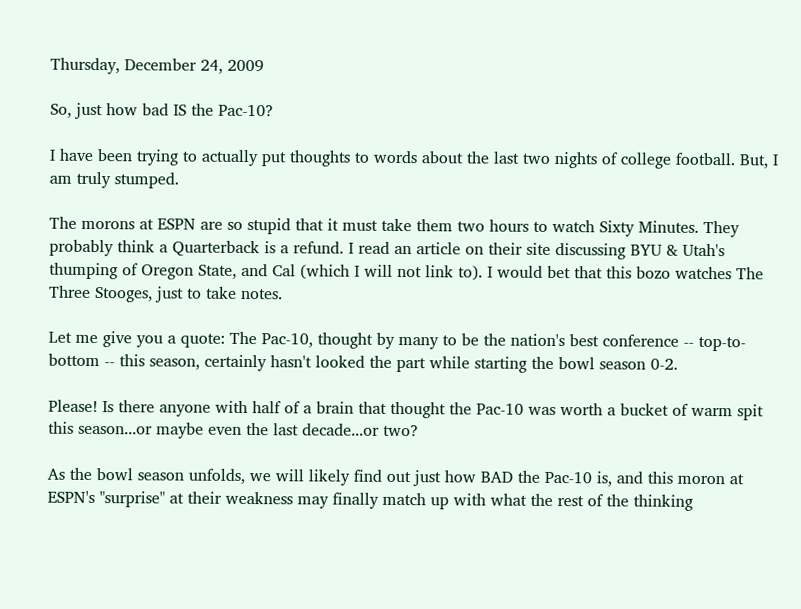Thursday, December 24, 2009

So, just how bad IS the Pac-10?

I have been trying to actually put thoughts to words about the last two nights of college football. But, I am truly stumped.

The morons at ESPN are so stupid that it must take them two hours to watch Sixty Minutes. They probably think a Quarterback is a refund. I read an article on their site discussing BYU & Utah's thumping of Oregon State, and Cal (which I will not link to). I would bet that this bozo watches The Three Stooges, just to take notes.

Let me give you a quote: The Pac-10, thought by many to be the nation's best conference -- top-to-bottom -- this season, certainly hasn't looked the part while starting the bowl season 0-2.

Please! Is there anyone with half of a brain that thought the Pac-10 was worth a bucket of warm spit this season...or maybe even the last decade...or two?

As the bowl season unfolds, we will likely find out just how BAD the Pac-10 is, and this moron at ESPN's "surprise" at their weakness may finally match up with what the rest of the thinking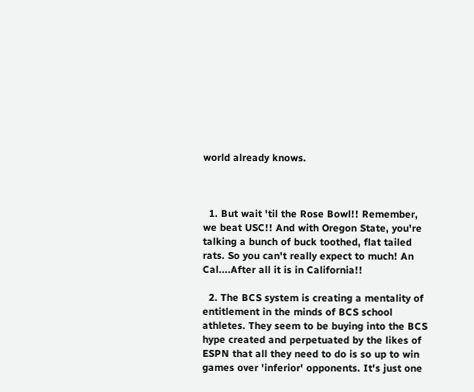world already knows.



  1. But wait 'til the Rose Bowl!! Remember, we beat USC!! And with Oregon State, you're talking a bunch of buck toothed, flat tailed rats. So you can't really expect to much! An Cal....After all it is in California!!

  2. The BCS system is creating a mentality of entitlement in the minds of BCS school athletes. They seem to be buying into the BCS hype created and perpetuated by the likes of ESPN that all they need to do is so up to win games over 'inferior' opponents. It's just one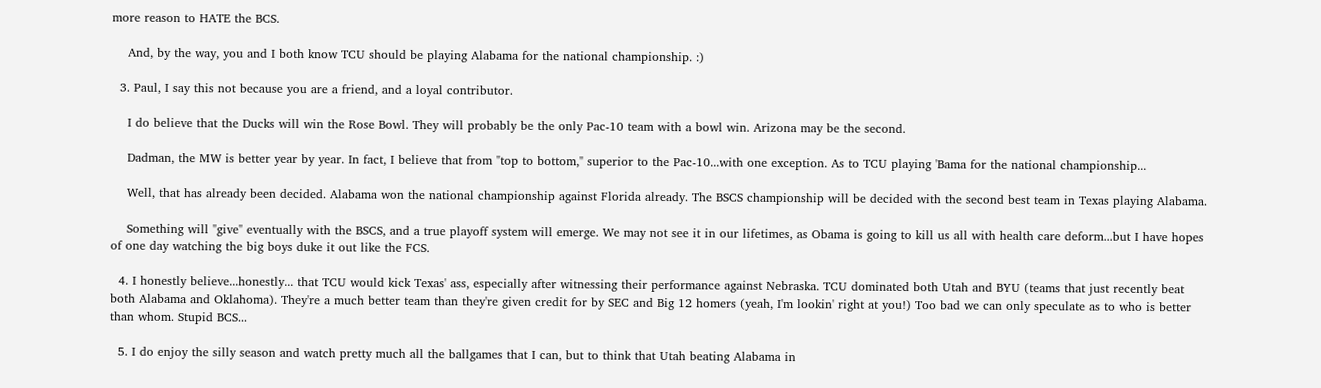more reason to HATE the BCS.

    And, by the way, you and I both know TCU should be playing Alabama for the national championship. :)

  3. Paul, I say this not because you are a friend, and a loyal contributor.

    I do believe that the Ducks will win the Rose Bowl. They will probably be the only Pac-10 team with a bowl win. Arizona may be the second.

    Dadman, the MW is better year by year. In fact, I believe that from "top to bottom," superior to the Pac-10...with one exception. As to TCU playing 'Bama for the national championship...

    Well, that has already been decided. Alabama won the national championship against Florida already. The BSCS championship will be decided with the second best team in Texas playing Alabama.

    Something will "give" eventually with the BSCS, and a true playoff system will emerge. We may not see it in our lifetimes, as Obama is going to kill us all with health care deform...but I have hopes of one day watching the big boys duke it out like the FCS.

  4. I honestly believe...honestly... that TCU would kick Texas' ass, especially after witnessing their performance against Nebraska. TCU dominated both Utah and BYU (teams that just recently beat both Alabama and Oklahoma). They're a much better team than they're given credit for by SEC and Big 12 homers (yeah, I'm lookin' right at you!) Too bad we can only speculate as to who is better than whom. Stupid BCS...

  5. I do enjoy the silly season and watch pretty much all the ballgames that I can, but to think that Utah beating Alabama in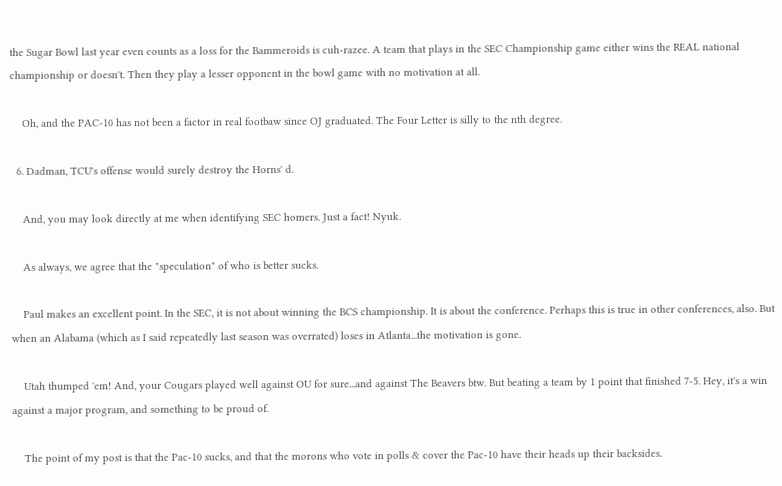the Sugar Bowl last year even counts as a loss for the Bammeroids is cuh-razee. A team that plays in the SEC Championship game either wins the REAL national championship or doesn't. Then they play a lesser opponent in the bowl game with no motivation at all.

    Oh, and the PAC-10 has not been a factor in real footbaw since OJ graduated. The Four Letter is silly to the nth degree.

  6. Dadman, TCU's offense would surely destroy the Horns' d.

    And, you may look directly at me when identifying SEC homers. Just a fact! Nyuk.

    As always, we agree that the "speculation" of who is better sucks.

    Paul makes an excellent point. In the SEC, it is not about winning the BCS championship. It is about the conference. Perhaps this is true in other conferences, also. But when an Alabama (which as I said repeatedly last season was overrated) loses in Atlanta...the motivation is gone.

    Utah thumped 'em! And, your Cougars played well against OU for sure...and against The Beavers btw. But beating a team by 1 point that finished 7-5. Hey, it's a win against a major program, and something to be proud of.

    The point of my post is that the Pac-10 sucks, and that the morons who vote in polls & cover the Pac-10 have their heads up their backsides.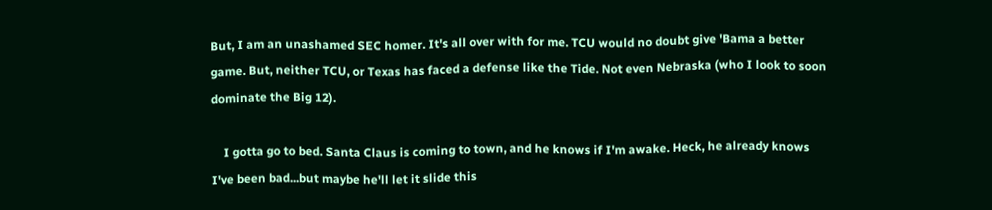But, I am an unashamed SEC homer. It's all over with for me. TCU would no doubt give 'Bama a better game. But, neither TCU, or Texas has faced a defense like the Tide. Not even Nebraska (who I look to soon dominate the Big 12).

    I gotta go to bed. Santa Claus is coming to town, and he knows if I'm awake. Heck, he already knows I've been bad...but maybe he'll let it slide this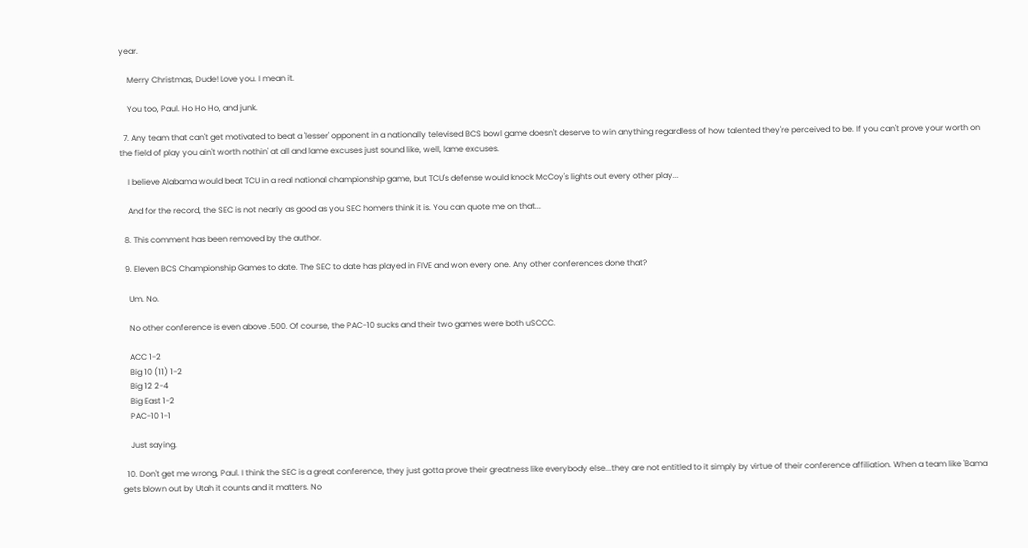year.

    Merry Christmas, Dude! Love you. I mean it.

    You too, Paul. Ho Ho Ho, and junk.

  7. Any team that can't get motivated to beat a 'lesser' opponent in a nationally televised BCS bowl game doesn't deserve to win anything regardless of how talented they're perceived to be. If you can't prove your worth on the field of play you ain't worth nothin' at all and lame excuses just sound like, well, lame excuses.

    I believe Alabama would beat TCU in a real national championship game, but TCU's defense would knock McCoy's lights out every other play...

    And for the record, the SEC is not nearly as good as you SEC homers think it is. You can quote me on that...

  8. This comment has been removed by the author.

  9. Eleven BCS Championship Games to date. The SEC to date has played in FIVE and won every one. Any other conferences done that?

    Um. No.

    No other conference is even above .500. Of course, the PAC-10 sucks and their two games were both uSCCC.

    ACC 1-2
    Big 10 (11) 1-2
    Big 12 2-4
    Big East 1-2
    PAC-10 1-1

    Just saying.

  10. Don't get me wrong, Paul. I think the SEC is a great conference, they just gotta prove their greatness like everybody else...they are not entitled to it simply by virtue of their conference affiliation. When a team like 'Bama gets blown out by Utah it counts and it matters. No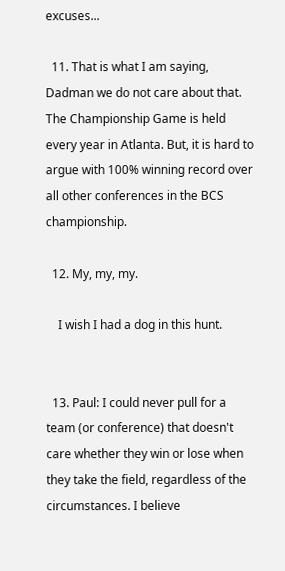excuses...

  11. That is what I am saying, Dadman we do not care about that. The Championship Game is held every year in Atlanta. But, it is hard to argue with 100% winning record over all other conferences in the BCS championship.

  12. My, my, my.

    I wish I had a dog in this hunt.


  13. Paul: I could never pull for a team (or conference) that doesn't care whether they win or lose when they take the field, regardless of the circumstances. I believe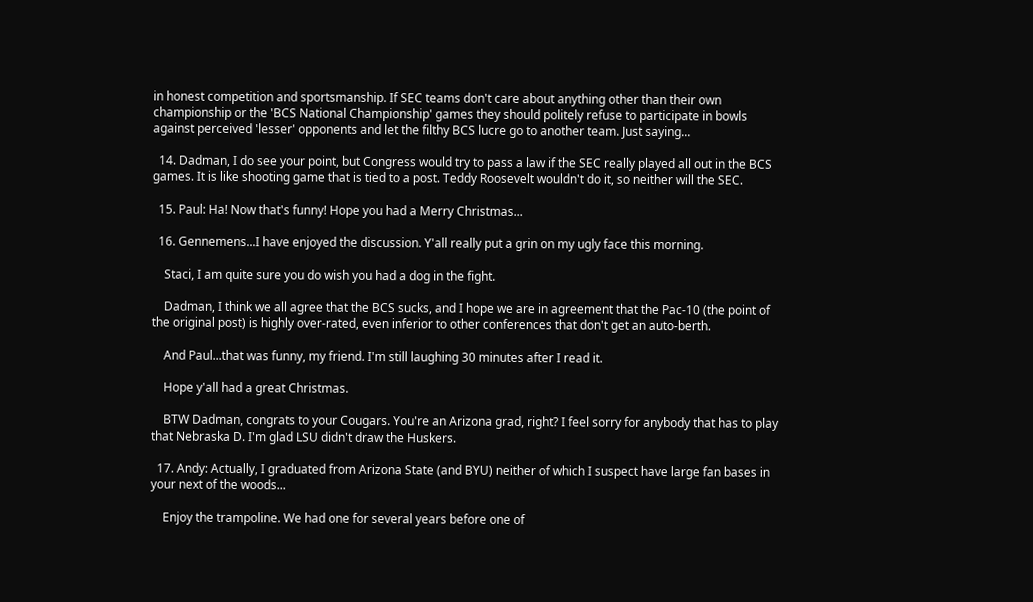in honest competition and sportsmanship. If SEC teams don't care about anything other than their own championship or the 'BCS National Championship' games they should politely refuse to participate in bowls against perceived 'lesser' opponents and let the filthy BCS lucre go to another team. Just saying...

  14. Dadman, I do see your point, but Congress would try to pass a law if the SEC really played all out in the BCS games. It is like shooting game that is tied to a post. Teddy Roosevelt wouldn't do it, so neither will the SEC.

  15. Paul: Ha! Now that's funny! Hope you had a Merry Christmas...

  16. Gennemens...I have enjoyed the discussion. Y'all really put a grin on my ugly face this morning.

    Staci, I am quite sure you do wish you had a dog in the fight.

    Dadman, I think we all agree that the BCS sucks, and I hope we are in agreement that the Pac-10 (the point of the original post) is highly over-rated, even inferior to other conferences that don't get an auto-berth.

    And Paul...that was funny, my friend. I'm still laughing 30 minutes after I read it.

    Hope y'all had a great Christmas.

    BTW Dadman, congrats to your Cougars. You're an Arizona grad, right? I feel sorry for anybody that has to play that Nebraska D. I'm glad LSU didn't draw the Huskers.

  17. Andy: Actually, I graduated from Arizona State (and BYU) neither of which I suspect have large fan bases in your next of the woods...

    Enjoy the trampoline. We had one for several years before one of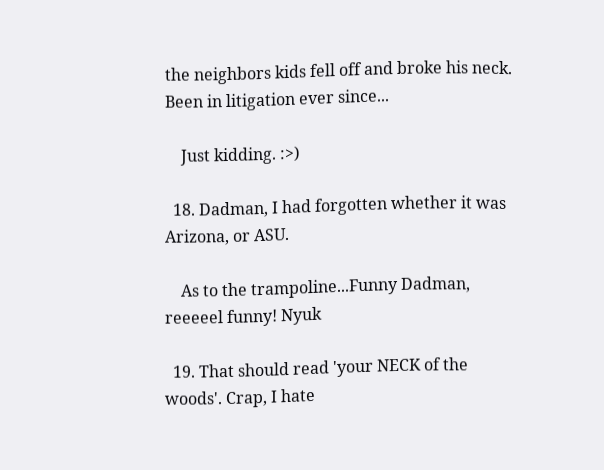the neighbors kids fell off and broke his neck. Been in litigation ever since...

    Just kidding. :>)

  18. Dadman, I had forgotten whether it was Arizona, or ASU.

    As to the trampoline...Funny Dadman, reeeeel funny! Nyuk

  19. That should read 'your NECK of the woods'. Crap, I hate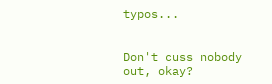typos...


Don't cuss nobody out, okay?